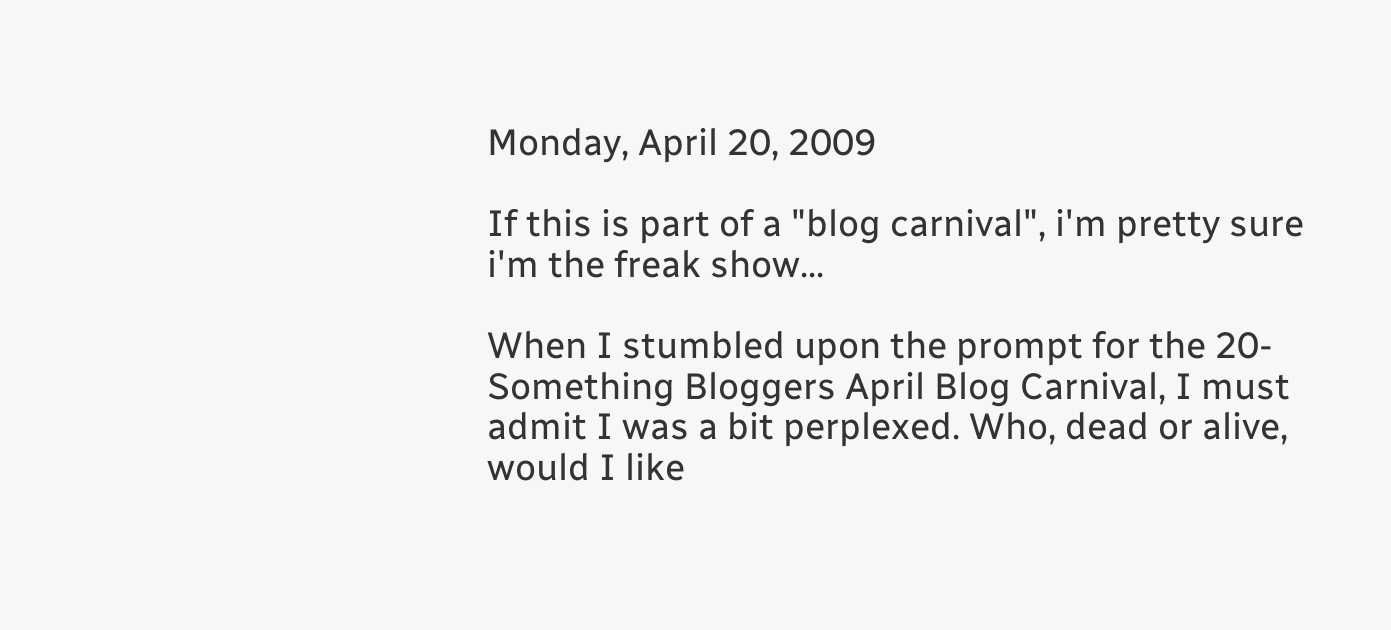Monday, April 20, 2009

If this is part of a "blog carnival", i'm pretty sure i'm the freak show...

When I stumbled upon the prompt for the 20-Something Bloggers April Blog Carnival, I must admit I was a bit perplexed. Who, dead or alive, would I like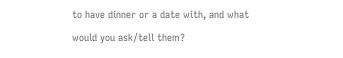to have dinner or a date with, and what would you ask/tell them?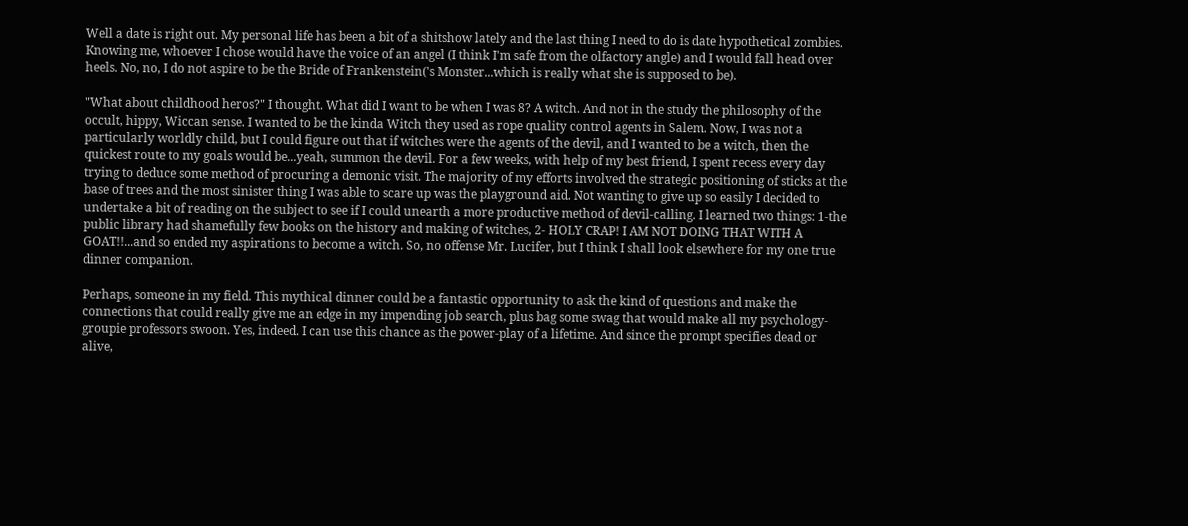Well a date is right out. My personal life has been a bit of a shitshow lately and the last thing I need to do is date hypothetical zombies. Knowing me, whoever I chose would have the voice of an angel (I think I'm safe from the olfactory angle) and I would fall head over heels. No, no, I do not aspire to be the Bride of Frankenstein('s Monster...which is really what she is supposed to be).

"What about childhood heros?" I thought. What did I want to be when I was 8? A witch. And not in the study the philosophy of the occult, hippy, Wiccan sense. I wanted to be the kinda Witch they used as rope quality control agents in Salem. Now, I was not a particularly worldly child, but I could figure out that if witches were the agents of the devil, and I wanted to be a witch, then the quickest route to my goals would be...yeah, summon the devil. For a few weeks, with help of my best friend, I spent recess every day trying to deduce some method of procuring a demonic visit. The majority of my efforts involved the strategic positioning of sticks at the base of trees and the most sinister thing I was able to scare up was the playground aid. Not wanting to give up so easily I decided to undertake a bit of reading on the subject to see if I could unearth a more productive method of devil-calling. I learned two things: 1-the public library had shamefully few books on the history and making of witches, 2- HOLY CRAP! I AM NOT DOING THAT WITH A GOAT!!...and so ended my aspirations to become a witch. So, no offense Mr. Lucifer, but I think I shall look elsewhere for my one true dinner companion.

Perhaps, someone in my field. This mythical dinner could be a fantastic opportunity to ask the kind of questions and make the connections that could really give me an edge in my impending job search, plus bag some swag that would make all my psychology-groupie professors swoon. Yes, indeed. I can use this chance as the power-play of a lifetime. And since the prompt specifies dead or alive,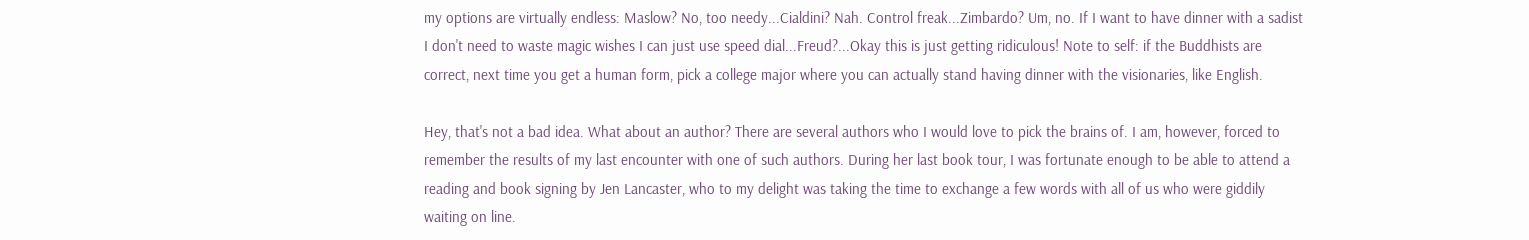my options are virtually endless: Maslow? No, too needy...Cialdini? Nah. Control freak...Zimbardo? Um, no. If I want to have dinner with a sadist I don't need to waste magic wishes I can just use speed dial...Freud?...Okay this is just getting ridiculous! Note to self: if the Buddhists are correct, next time you get a human form, pick a college major where you can actually stand having dinner with the visionaries, like English.

Hey, that's not a bad idea. What about an author? There are several authors who I would love to pick the brains of. I am, however, forced to remember the results of my last encounter with one of such authors. During her last book tour, I was fortunate enough to be able to attend a reading and book signing by Jen Lancaster, who to my delight was taking the time to exchange a few words with all of us who were giddily waiting on line.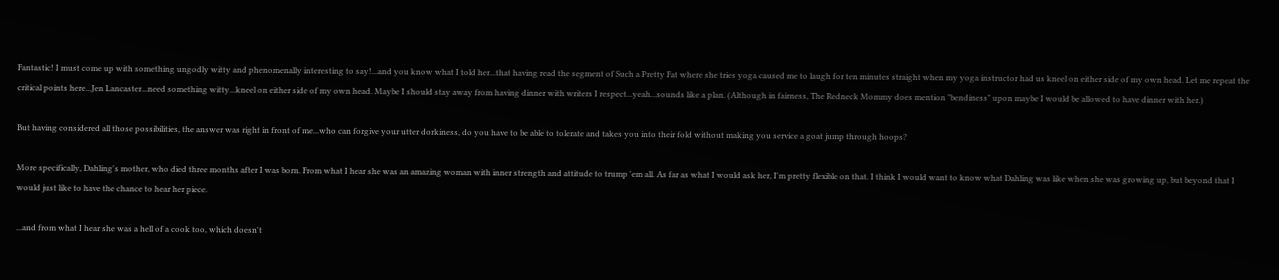Fantastic! I must come up with something ungodly witty and phenomenally interesting to say!...and you know what I told her...that having read the segment of Such a Pretty Fat where she tries yoga caused me to laugh for ten minutes straight when my yoga instructor had us kneel on either side of my own head. Let me repeat the critical points here...Jen Lancaster...need something witty...kneel on either side of my own head. Maybe I should stay away from having dinner with writers I respect...yeah...sounds like a plan. (Although in fairness, The Redneck Mommy does mention "bendiness" upon maybe I would be allowed to have dinner with her.)

But having considered all those possibilities, the answer was right in front of me...who can forgive your utter dorkiness, do you have to be able to tolerate and takes you into their fold without making you service a goat jump through hoops?

More specifically, Dahling's mother, who died three months after I was born. From what I hear she was an amazing woman with inner strength and attitude to trump 'em all. As far as what I would ask her, I'm pretty flexible on that. I think I would want to know what Dahling was like when she was growing up, but beyond that I would just like to have the chance to hear her piece.

...and from what I hear she was a hell of a cook too, which doesn't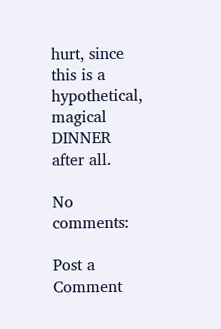hurt, since this is a hypothetical, magical DINNER after all.

No comments:

Post a Comment